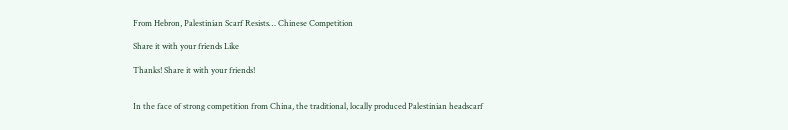From Hebron, Palestinian Scarf Resists… Chinese Competition

Share it with your friends Like

Thanks! Share it with your friends!


In the face of strong competition from China, the traditional, locally produced Palestinian headscarf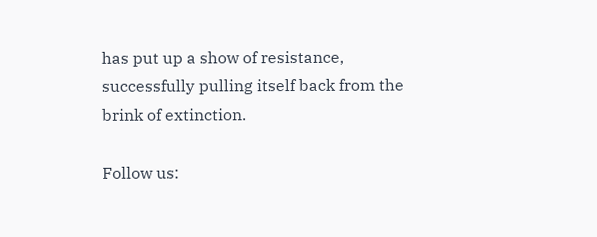has put up a show of resistance, successfully pulling itself back from the brink of extinction.

Follow us: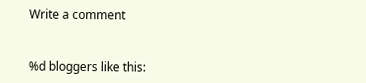Write a comment


%d bloggers like this: